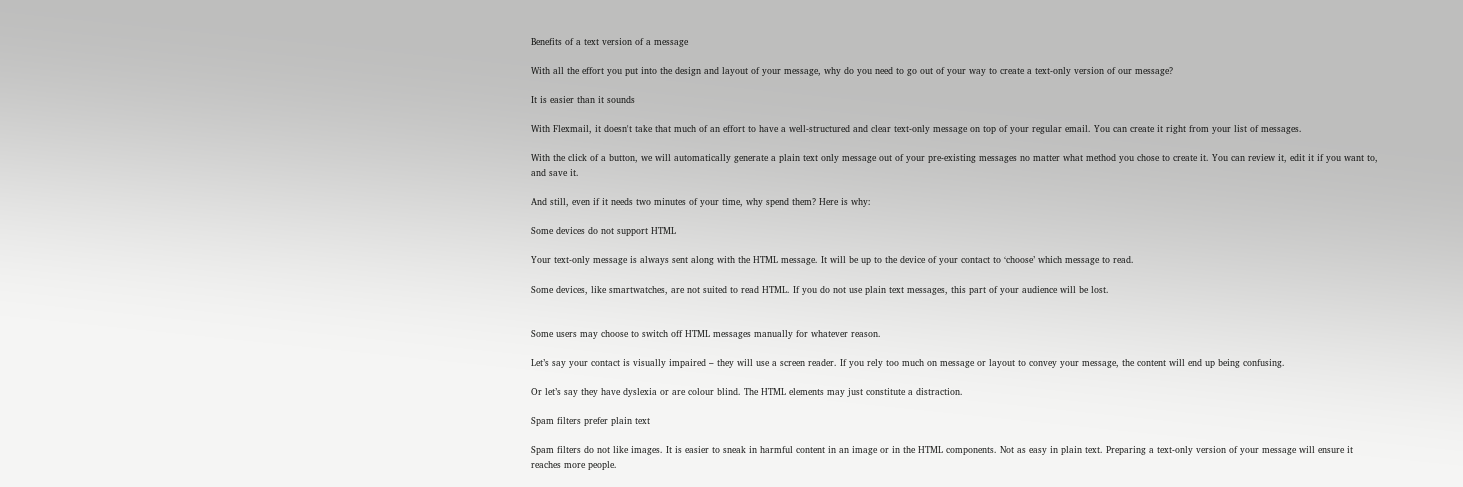Benefits of a text version of a message

With all the effort you put into the design and layout of your message, why do you need to go out of your way to create a text-only version of our message?

It is easier than it sounds

With Flexmail, it doesn't take that much of an effort to have a well-structured and clear text-only message on top of your regular email. You can create it right from your list of messages.

With the click of a button, we will automatically generate a plain text only message out of your pre-existing messages no matter what method you chose to create it. You can review it, edit it if you want to, and save it.

And still, even if it needs two minutes of your time, why spend them? Here is why:

Some devices do not support HTML

Your text-only message is always sent along with the HTML message. It will be up to the device of your contact to ‘choose’ which message to read.

Some devices, like smartwatches, are not suited to read HTML. If you do not use plain text messages, this part of your audience will be lost.


Some users may choose to switch off HTML messages manually for whatever reason.

Let’s say your contact is visually impaired – they will use a screen reader. If you rely too much on message or layout to convey your message, the content will end up being confusing.

Or let’s say they have dyslexia or are colour blind. The HTML elements may just constitute a distraction.

Spam filters prefer plain text

Spam filters do not like images. It is easier to sneak in harmful content in an image or in the HTML components. Not as easy in plain text. Preparing a text-only version of your message will ensure it reaches more people.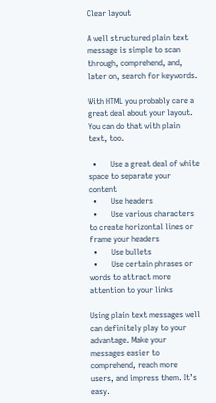Clear layout

A well structured plain text message is simple to scan through, comprehend, and, later on, search for keywords.

With HTML you probably care a great deal about your layout. You can do that with plain text, too.

  •       Use a great deal of white space to separate your content
  •       Use headers
  •       Use various characters to create horizontal lines or frame your headers
  •       Use bullets
  •       Use certain phrases or words to attract more attention to your links

Using plain text messages well can definitely play to your advantage. Make your messages easier to comprehend, reach more users, and impress them. It’s easy.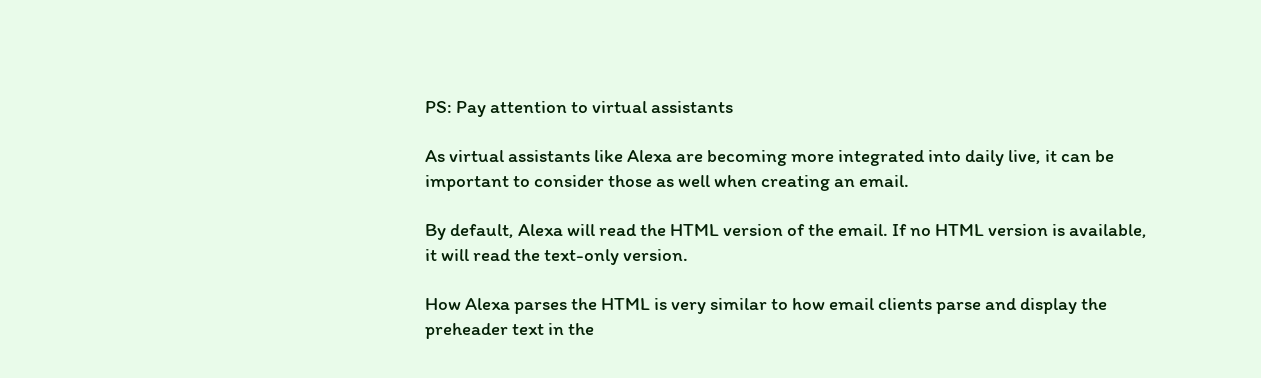PS: Pay attention to virtual assistants

As virtual assistants like Alexa are becoming more integrated into daily live, it can be important to consider those as well when creating an email.

By default, Alexa will read the HTML version of the email. If no HTML version is available, it will read the text-only version.

How Alexa parses the HTML is very similar to how email clients parse and display the preheader text in the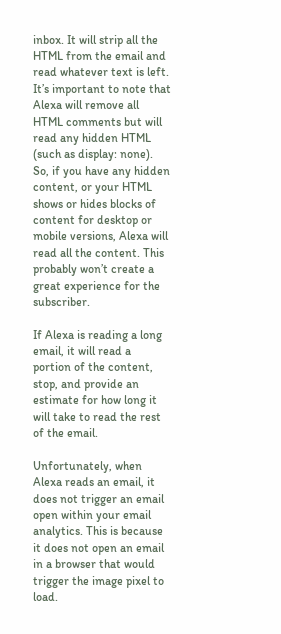inbox. It will strip all the HTML from the email and read whatever text is left. It’s important to note that Alexa will remove all HTML comments but will read any hidden HTML (such as display: none). So, if you have any hidden content, or your HTML shows or hides blocks of content for desktop or mobile versions, Alexa will read all the content. This probably won’t create a great experience for the subscriber.

If Alexa is reading a long email, it will read a portion of the content, stop, and provide an estimate for how long it will take to read the rest of the email.

Unfortunately, when Alexa reads an email, it does not trigger an email open within your email analytics. This is because it does not open an email in a browser that would trigger the image pixel to load.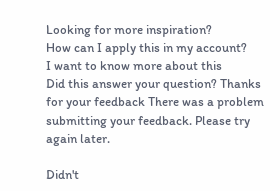Looking for more inspiration?
How can I apply this in my account?
I want to know more about this
Did this answer your question? Thanks for your feedback There was a problem submitting your feedback. Please try again later.

Didn't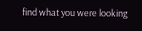find what you were looking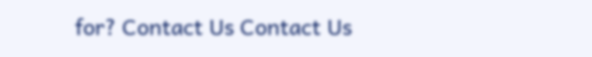for? Contact Us Contact Us